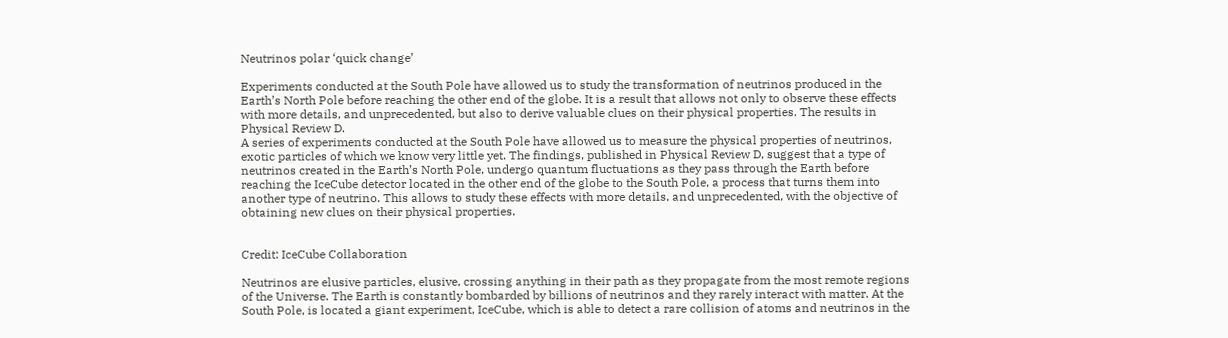Neutrinos polar ‘quick change’

Experiments conducted at the South Pole have allowed us to study the transformation of neutrinos produced in the Earth’s North Pole before reaching the other end of the globe. It is a result that allows not only to observe these effects with more details, and unprecedented, but also to derive valuable clues on their physical properties. The results in Physical Review D.
A series of experiments conducted at the South Pole have allowed us to measure the physical properties of neutrinos, exotic particles of which we know very little yet. The findings, published in Physical Review D, suggest that a type of neutrinos created in the Earth’s North Pole, undergo quantum fluctuations as they pass through the Earth before reaching the IceCube detector located in the other end of the globe to the South Pole, a process that turns them into another type of neutrino. This allows to study these effects with more details, and unprecedented, with the objective of obtaining new clues on their physical properties.


Credit: IceCube Collaboration

Neutrinos are elusive particles, elusive, crossing anything in their path as they propagate from the most remote regions of the Universe. The Earth is constantly bombarded by billions of neutrinos and they rarely interact with matter. At the South Pole, is located a giant experiment, IceCube, which is able to detect a rare collision of atoms and neutrinos in the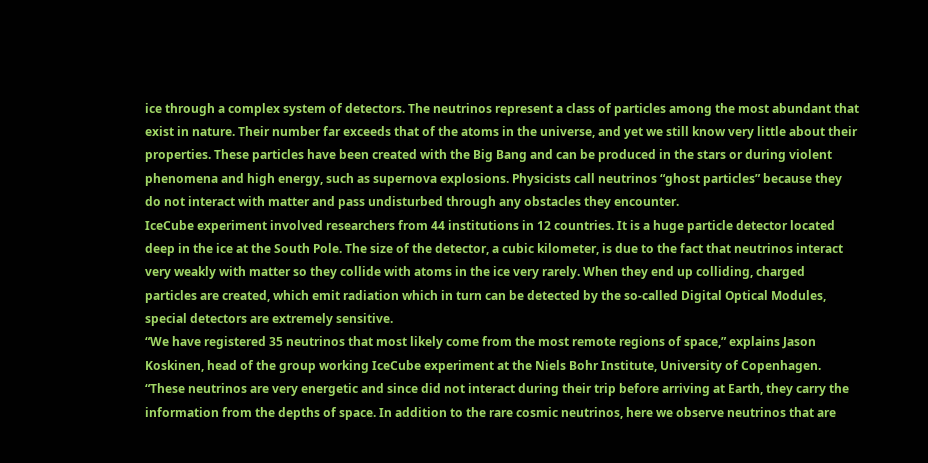ice through a complex system of detectors. The neutrinos represent a class of particles among the most abundant that exist in nature. Their number far exceeds that of the atoms in the universe, and yet we still know very little about their properties. These particles have been created with the Big Bang and can be produced in the stars or during violent phenomena and high energy, such as supernova explosions. Physicists call neutrinos “ghost particles” because they do not interact with matter and pass undisturbed through any obstacles they encounter.
IceCube experiment involved researchers from 44 institutions in 12 countries. It is a huge particle detector located deep in the ice at the South Pole. The size of the detector, a cubic kilometer, is due to the fact that neutrinos interact very weakly with matter so they collide with atoms in the ice very rarely. When they end up colliding, charged particles are created, which emit radiation which in turn can be detected by the so-called Digital Optical Modules, special detectors are extremely sensitive.
“We have registered 35 neutrinos that most likely come from the most remote regions of space,” explains Jason Koskinen, head of the group working IceCube experiment at the Niels Bohr Institute, University of Copenhagen. “These neutrinos are very energetic and since did not interact during their trip before arriving at Earth, they carry the information from the depths of space. In addition to the rare cosmic neutrinos, here we observe neutrinos that are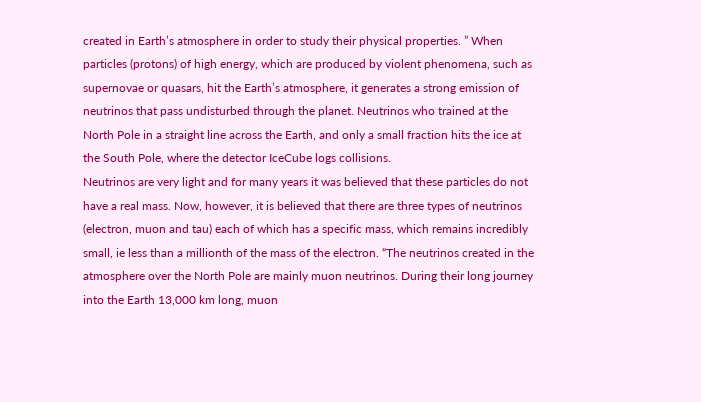created in Earth’s atmosphere in order to study their physical properties. ” When particles (protons) of high energy, which are produced by violent phenomena, such as supernovae or quasars, hit the Earth’s atmosphere, it generates a strong emission of neutrinos that pass undisturbed through the planet. Neutrinos who trained at the North Pole in a straight line across the Earth, and only a small fraction hits the ice at the South Pole, where the detector IceCube logs collisions.
Neutrinos are very light and for many years it was believed that these particles do not have a real mass. Now, however, it is believed that there are three types of neutrinos (electron, muon and tau) each of which has a specific mass, which remains incredibly small, ie less than a millionth of the mass of the electron. “The neutrinos created in the atmosphere over the North Pole are mainly muon neutrinos. During their long journey into the Earth 13,000 km long, muon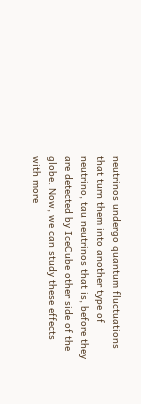neutrinos undergo quantum fluctuations that turn them into another type of neutrino, tau neutrinos that is, before they are detected by IceCube other side of the globe. Now, we can study these effects with more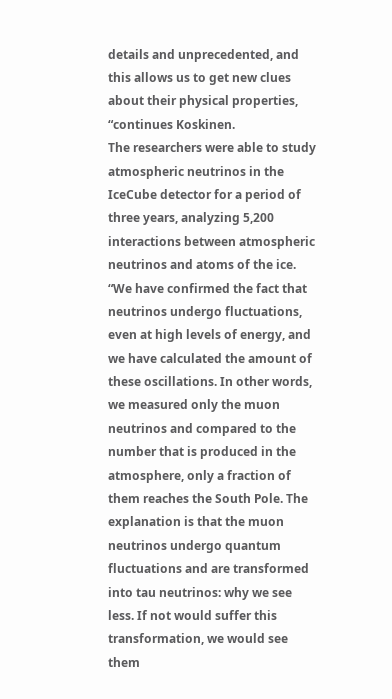details and unprecedented, and this allows us to get new clues about their physical properties, “continues Koskinen.
The researchers were able to study atmospheric neutrinos in the IceCube detector for a period of three years, analyzing 5,200 interactions between atmospheric neutrinos and atoms of the ice. “We have confirmed the fact that neutrinos undergo fluctuations, even at high levels of energy, and we have calculated the amount of these oscillations. In other words, we measured only the muon neutrinos and compared to the number that is produced in the atmosphere, only a fraction of them reaches the South Pole. The explanation is that the muon neutrinos undergo quantum fluctuations and are transformed into tau neutrinos: why we see less. If not would suffer this transformation, we would see them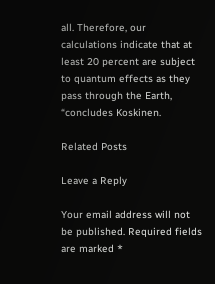all. Therefore, our calculations indicate that at least 20 percent are subject to quantum effects as they pass through the Earth, “concludes Koskinen.

Related Posts

Leave a Reply

Your email address will not be published. Required fields are marked *